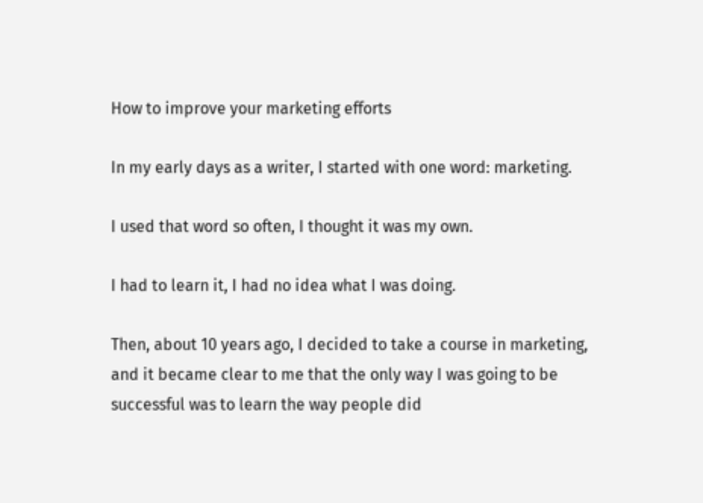How to improve your marketing efforts

In my early days as a writer, I started with one word: marketing.

I used that word so often, I thought it was my own.

I had to learn it, I had no idea what I was doing.

Then, about 10 years ago, I decided to take a course in marketing, and it became clear to me that the only way I was going to be successful was to learn the way people did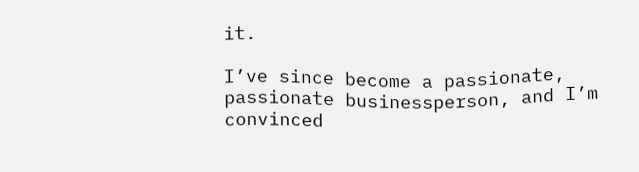it.

I’ve since become a passionate, passionate businessperson, and I’m convinced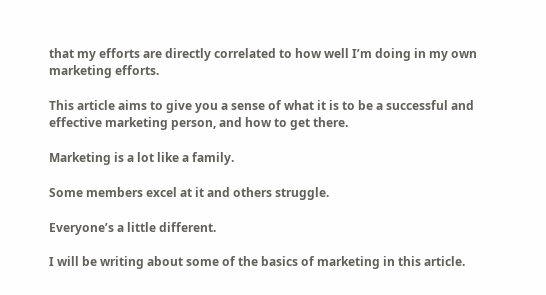that my efforts are directly correlated to how well I’m doing in my own marketing efforts.

This article aims to give you a sense of what it is to be a successful and effective marketing person, and how to get there.

Marketing is a lot like a family.

Some members excel at it and others struggle.

Everyone’s a little different.

I will be writing about some of the basics of marketing in this article.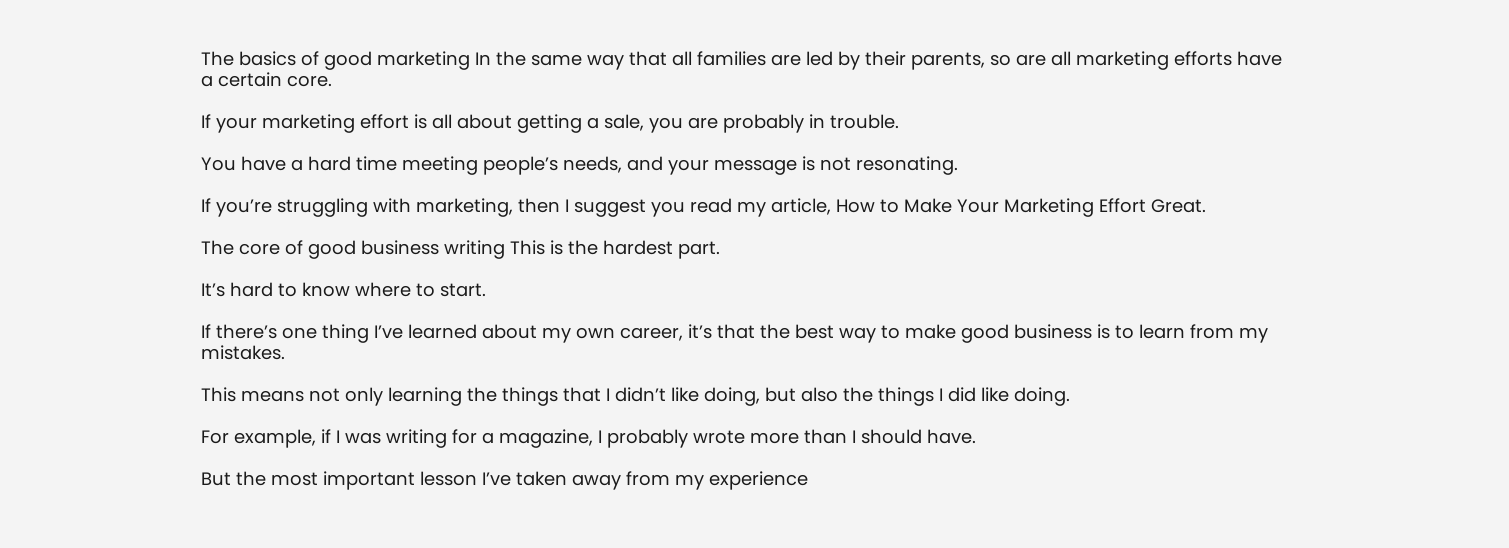The basics of good marketing In the same way that all families are led by their parents, so are all marketing efforts have a certain core.

If your marketing effort is all about getting a sale, you are probably in trouble.

You have a hard time meeting people’s needs, and your message is not resonating.

If you’re struggling with marketing, then I suggest you read my article, How to Make Your Marketing Effort Great.

The core of good business writing This is the hardest part.

It’s hard to know where to start.

If there’s one thing I’ve learned about my own career, it’s that the best way to make good business is to learn from my mistakes.

This means not only learning the things that I didn’t like doing, but also the things I did like doing.

For example, if I was writing for a magazine, I probably wrote more than I should have.

But the most important lesson I’ve taken away from my experience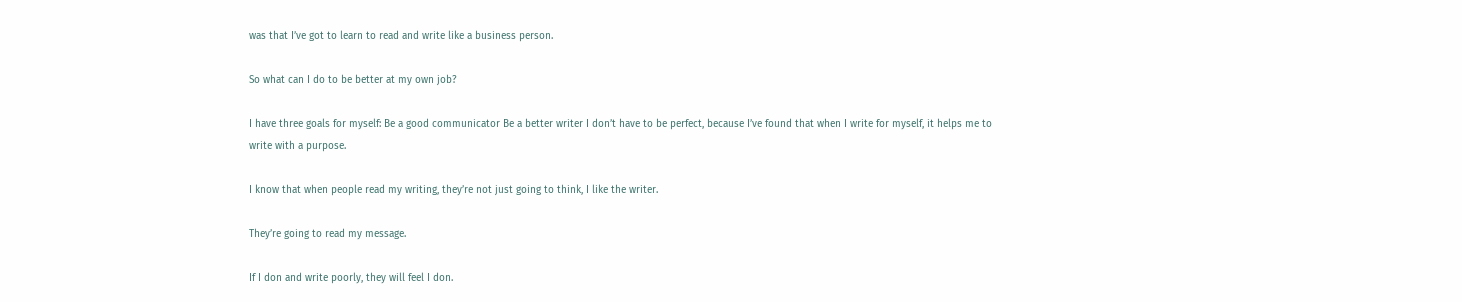was that I’ve got to learn to read and write like a business person.

So what can I do to be better at my own job?

I have three goals for myself: Be a good communicator Be a better writer I don’t have to be perfect, because I’ve found that when I write for myself, it helps me to write with a purpose.

I know that when people read my writing, they’re not just going to think, I like the writer.

They’re going to read my message.

If I don and write poorly, they will feel I don.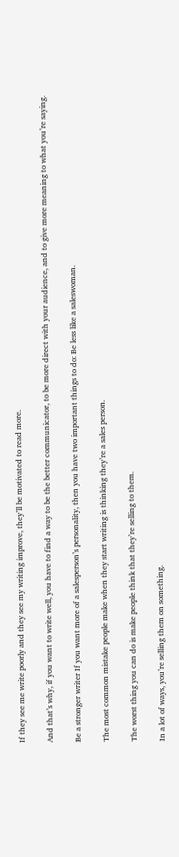If they see me write poorly and they see my writing improve, they’ll be motivated to read more.

And that’s why, if you want to write well, you have to find a way to be the better communicator, to be more direct with your audience, and to give more meaning to what you’re saying.

Be a stronger writer If you want more of a salesperson’s personality, then you have two important things to do: Be less like a saleswoman.

The most common mistake people make when they start writing is thinking they’re a sales person.

The worst thing you can do is make people think that they’re selling to them.

In a lot of ways, you’re selling them on something.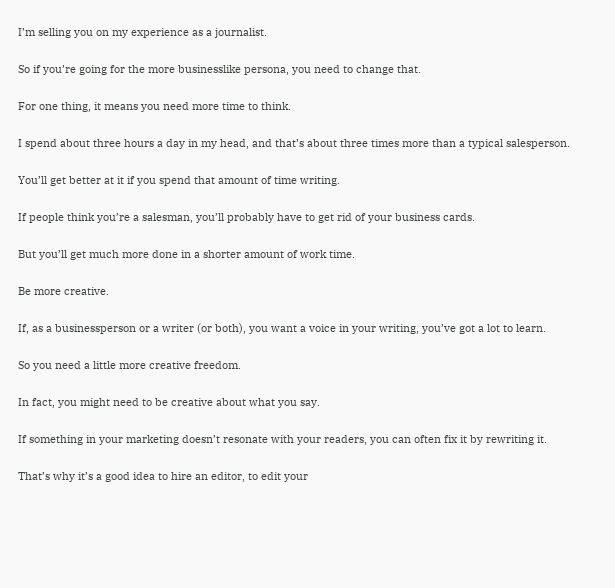I’m selling you on my experience as a journalist.

So if you’re going for the more businesslike persona, you need to change that.

For one thing, it means you need more time to think.

I spend about three hours a day in my head, and that’s about three times more than a typical salesperson.

You’ll get better at it if you spend that amount of time writing.

If people think you’re a salesman, you’ll probably have to get rid of your business cards.

But you’ll get much more done in a shorter amount of work time.

Be more creative.

If, as a businessperson or a writer (or both), you want a voice in your writing, you’ve got a lot to learn.

So you need a little more creative freedom.

In fact, you might need to be creative about what you say.

If something in your marketing doesn’t resonate with your readers, you can often fix it by rewriting it.

That’s why it’s a good idea to hire an editor, to edit your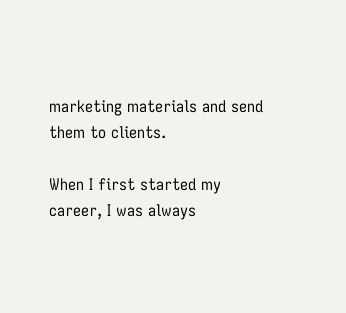marketing materials and send them to clients.

When I first started my career, I was always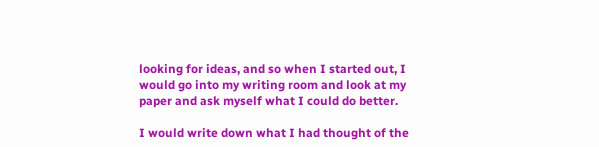looking for ideas, and so when I started out, I would go into my writing room and look at my paper and ask myself what I could do better.

I would write down what I had thought of the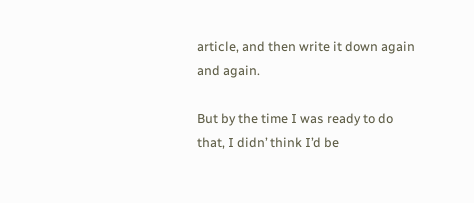article, and then write it down again and again.

But by the time I was ready to do that, I didn’ think I’d be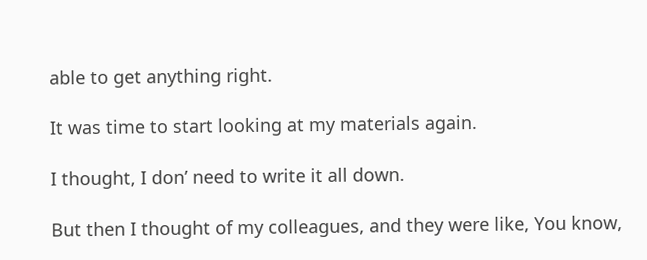able to get anything right.

It was time to start looking at my materials again.

I thought, I don’ need to write it all down.

But then I thought of my colleagues, and they were like, You know,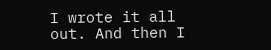I wrote it all out. And then I